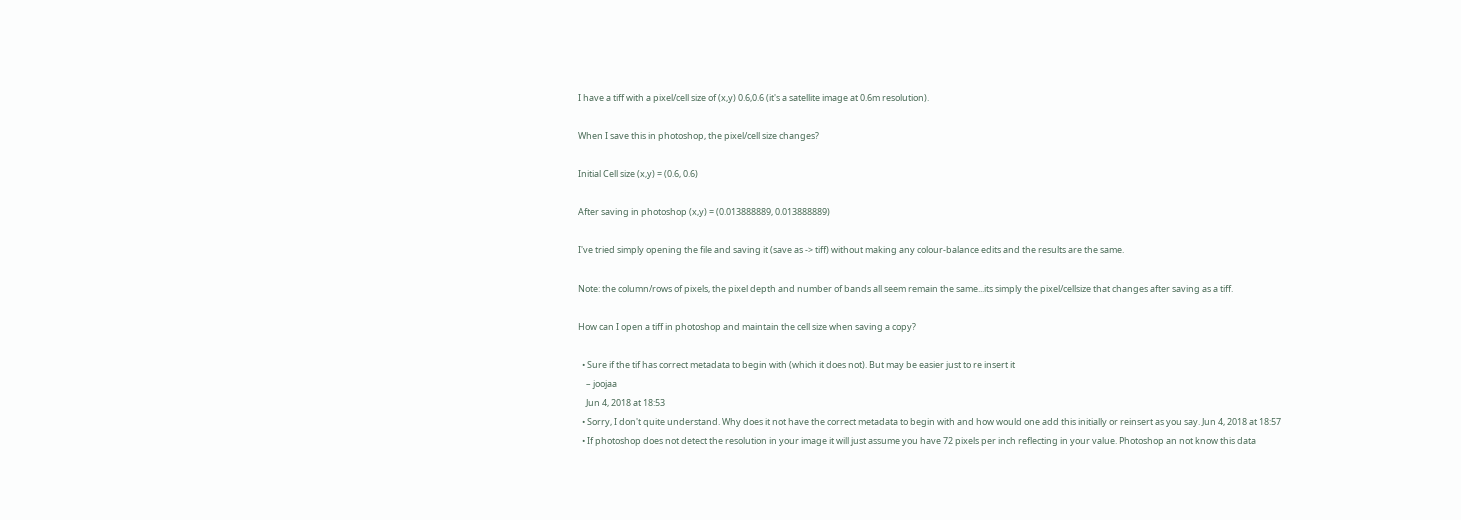I have a tiff with a pixel/cell size of (x,y) 0.6,0.6 (it's a satellite image at 0.6m resolution).

When I save this in photoshop, the pixel/cell size changes?

Initial Cell size (x,y) = (0.6, 0.6)

After saving in photoshop (x,y) = (0.013888889, 0.013888889)

I've tried simply opening the file and saving it (save as -> tiff) without making any colour-balance edits and the results are the same.

Note: the column/rows of pixels, the pixel depth and number of bands all seem remain the same...its simply the pixel/cellsize that changes after saving as a tiff.

How can I open a tiff in photoshop and maintain the cell size when saving a copy?

  • Sure if the tif has correct metadata to begin with (which it does not). But may be easier just to re insert it
    – joojaa
    Jun 4, 2018 at 18:53
  • Sorry, I don't quite understand. Why does it not have the correct metadata to begin with and how would one add this initially or reinsert as you say. Jun 4, 2018 at 18:57
  • If photoshop does not detect the resolution in your image it will just assume you have 72 pixels per inch reflecting in your value. Photoshop an not know this data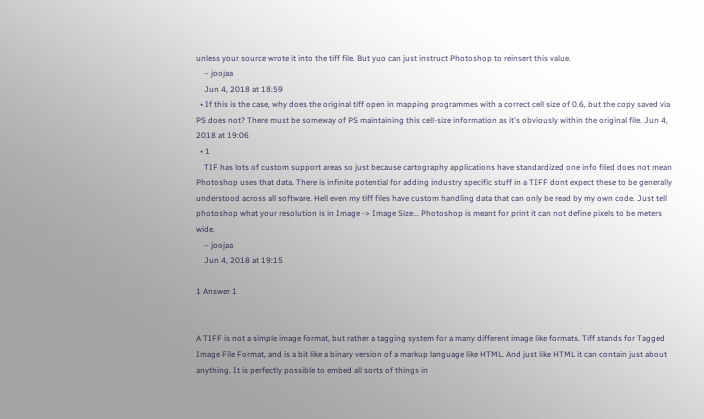unless your source wrote it into the tiff file. But yuo can just instruct Photoshop to reinsert this value.
    – joojaa
    Jun 4, 2018 at 18:59
  • If this is the case, why does the original tiff open in mapping programmes with a correct cell size of 0.6, but the copy saved via PS does not? There must be someway of PS maintaining this cell-size information as it's obviously within the original file. Jun 4, 2018 at 19:06
  • 1
    TIF has lots of custom support areas so just because cartography applications have standardized one info filed does not mean Photoshop uses that data. There is infinite potential for adding industry specific stuff in a TIFF dont expect these to be generally understood across all software. Hell even my tiff files have custom handling data that can only be read by my own code. Just tell photoshop what your resolution is in Image -> Image Size... Photoshop is meant for print it can not define pixels to be meters wide.
    – joojaa
    Jun 4, 2018 at 19:15

1 Answer 1


A TIFF is not a simple image format, but rather a tagging system for a many different image like formats. Tiff stands for Tagged Image File Format, and is a bit like a binary version of a markup language like HTML. And just like HTML it can contain just about anything. It is perfectly possible to embed all sorts of things in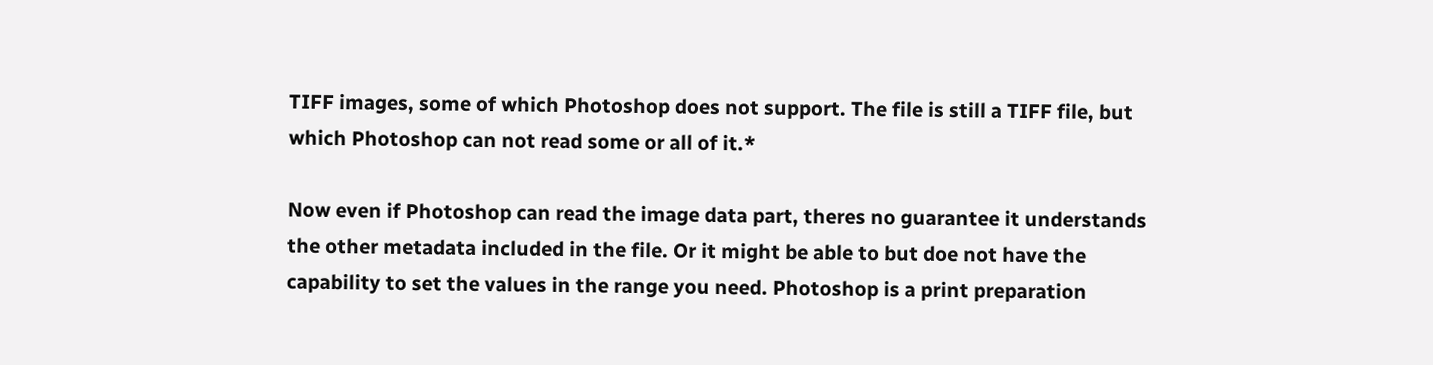TIFF images, some of which Photoshop does not support. The file is still a TIFF file, but which Photoshop can not read some or all of it.*

Now even if Photoshop can read the image data part, theres no guarantee it understands the other metadata included in the file. Or it might be able to but doe not have the capability to set the values in the range you need. Photoshop is a print preparation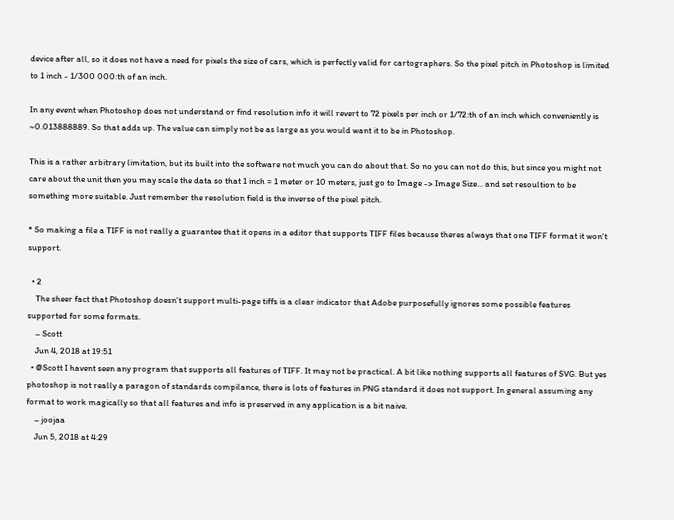device after all, so it does not have a need for pixels the size of cars, which is perfectly valid for cartographers. So the pixel pitch in Photoshop is limited to 1 inch - 1/300 000:th of an inch.

In any event when Photoshop does not understand or find resolution info it will revert to 72 pixels per inch or 1/72:th of an inch which conveniently is ~0.013888889. So that adds up. The value can simply not be as large as you would want it to be in Photoshop.

This is a rather arbitrary limitation, but its built into the software not much you can do about that. So no you can not do this, but since you might not care about the unit then you may scale the data so that 1 inch = 1 meter or 10 meters, just go to Image -> Image Size... and set resoultion to be something more suitable. Just remember the resolution field is the inverse of the pixel pitch.

* So making a file a TIFF is not really a guarantee that it opens in a editor that supports TIFF files because theres always that one TIFF format it won't support.

  • 2
    The sheer fact that Photoshop doesn't support multi-page tiffs is a clear indicator that Adobe purposefully ignores some possible features supported for some formats.
    – Scott
    Jun 4, 2018 at 19:51
  • @Scott I havent seen any program that supports all features of TIFF. It may not be practical. A bit like nothing supports all features of SVG. But yes photoshop is not really a paragon of standards compilance, there is lots of features in PNG standard it does not support. In general assuming any format to work magically so that all features and info is preserved in any application is a bit naive.
    – joojaa
    Jun 5, 2018 at 4:29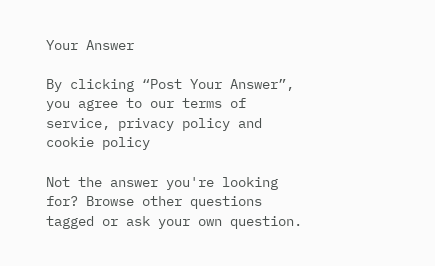Your Answer

By clicking “Post Your Answer”, you agree to our terms of service, privacy policy and cookie policy

Not the answer you're looking for? Browse other questions tagged or ask your own question.